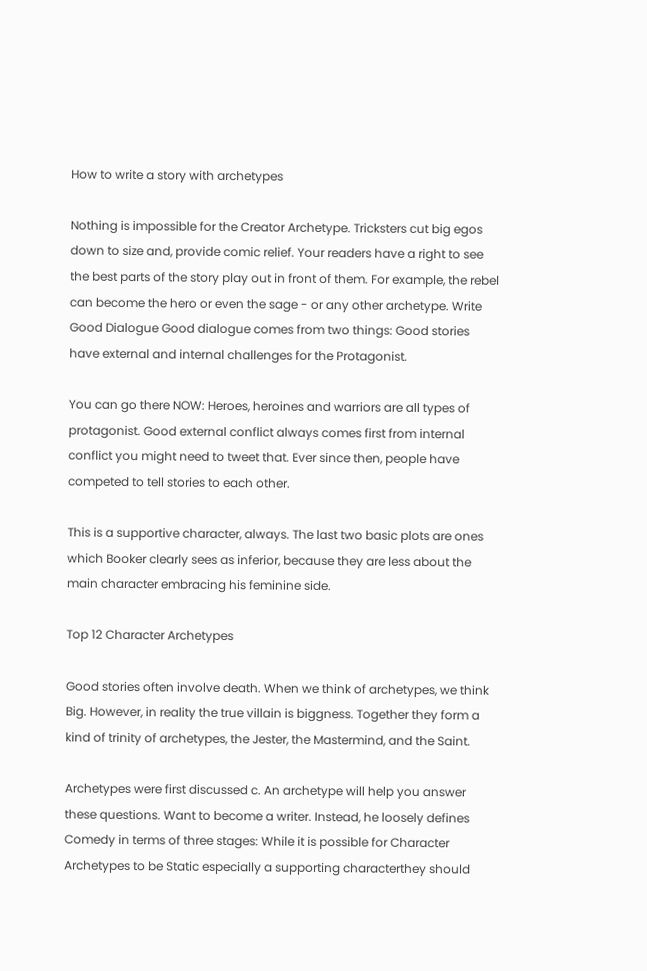How to write a story with archetypes

Nothing is impossible for the Creator Archetype. Tricksters cut big egos down to size and, provide comic relief. Your readers have a right to see the best parts of the story play out in front of them. For example, the rebel can become the hero or even the sage - or any other archetype. Write Good Dialogue Good dialogue comes from two things: Good stories have external and internal challenges for the Protagonist.

You can go there NOW: Heroes, heroines and warriors are all types of protagonist. Good external conflict always comes first from internal conflict you might need to tweet that. Ever since then, people have competed to tell stories to each other.

This is a supportive character, always. The last two basic plots are ones which Booker clearly sees as inferior, because they are less about the main character embracing his feminine side.

Top 12 Character Archetypes

Good stories often involve death. When we think of archetypes, we think Big. However, in reality the true villain is biggness. Together they form a kind of trinity of archetypes, the Jester, the Mastermind, and the Saint.

Archetypes were first discussed c. An archetype will help you answer these questions. Want to become a writer. Instead, he loosely defines Comedy in terms of three stages: While it is possible for Character Archetypes to be Static especially a supporting characterthey should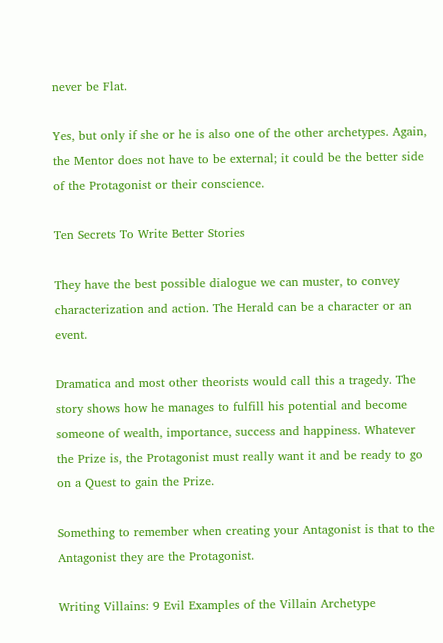never be Flat.

Yes, but only if she or he is also one of the other archetypes. Again, the Mentor does not have to be external; it could be the better side of the Protagonist or their conscience.

Ten Secrets To Write Better Stories

They have the best possible dialogue we can muster, to convey characterization and action. The Herald can be a character or an event.

Dramatica and most other theorists would call this a tragedy. The story shows how he manages to fulfill his potential and become someone of wealth, importance, success and happiness. Whatever the Prize is, the Protagonist must really want it and be ready to go on a Quest to gain the Prize.

Something to remember when creating your Antagonist is that to the Antagonist they are the Protagonist.

Writing Villains: 9 Evil Examples of the Villain Archetype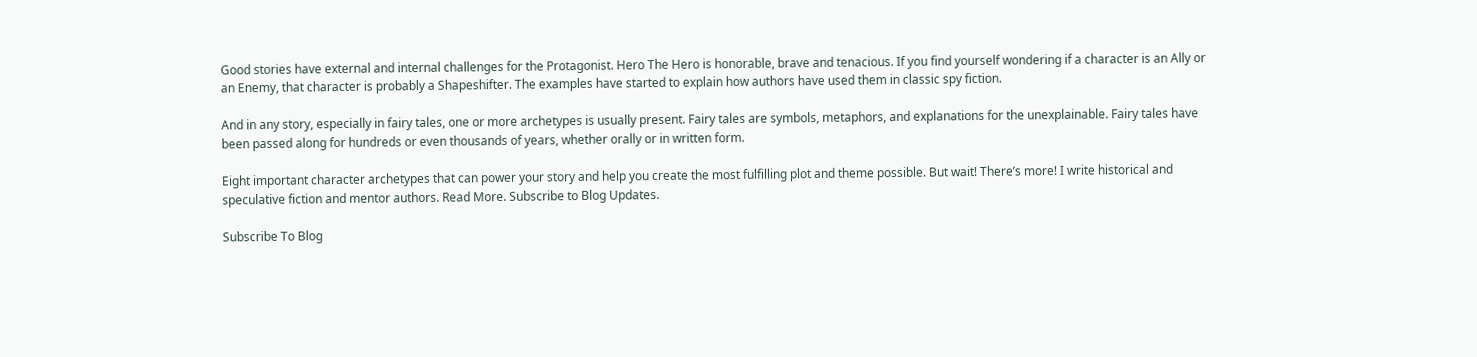Good stories have external and internal challenges for the Protagonist. Hero The Hero is honorable, brave and tenacious. If you find yourself wondering if a character is an Ally or an Enemy, that character is probably a Shapeshifter. The examples have started to explain how authors have used them in classic spy fiction.

And in any story, especially in fairy tales, one or more archetypes is usually present. Fairy tales are symbols, metaphors, and explanations for the unexplainable. Fairy tales have been passed along for hundreds or even thousands of years, whether orally or in written form.

Eight important character archetypes that can power your story and help you create the most fulfilling plot and theme possible. But wait! There’s more! I write historical and speculative fiction and mentor authors. Read More. Subscribe to Blog Updates.

Subscribe To Blog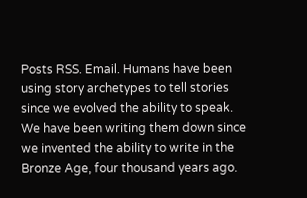Posts RSS. Email. Humans have been using story archetypes to tell stories since we evolved the ability to speak. We have been writing them down since we invented the ability to write in the Bronze Age, four thousand years ago.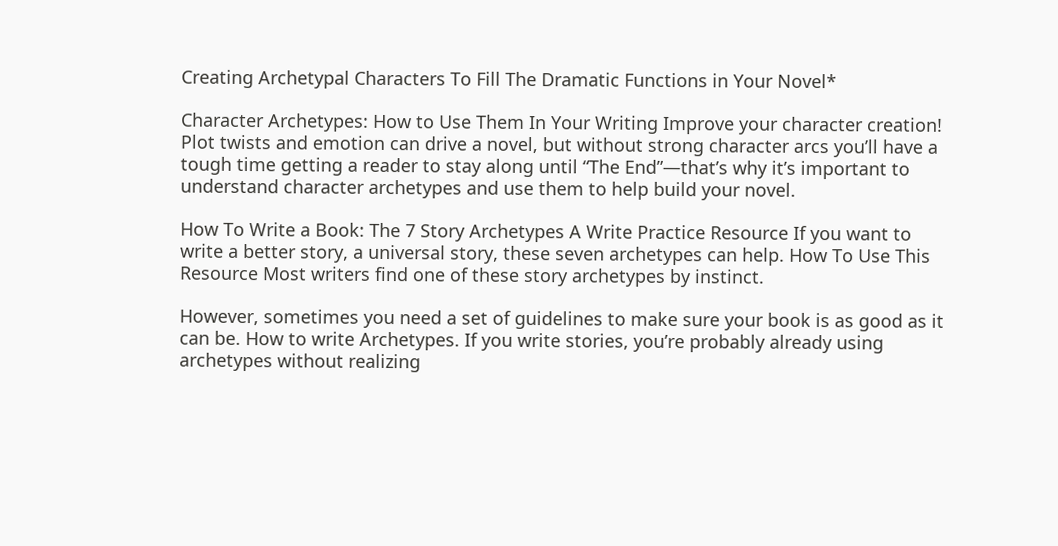Creating Archetypal Characters To Fill The Dramatic Functions in Your Novel*

Character Archetypes: How to Use Them In Your Writing Improve your character creation! Plot twists and emotion can drive a novel, but without strong character arcs you’ll have a tough time getting a reader to stay along until “The End”—that’s why it’s important to understand character archetypes and use them to help build your novel.

How To Write a Book: The 7 Story Archetypes A Write Practice Resource If you want to write a better story, a universal story, these seven archetypes can help. How To Use This Resource Most writers find one of these story archetypes by instinct.

However, sometimes you need a set of guidelines to make sure your book is as good as it can be. How to write Archetypes. If you write stories, you’re probably already using archetypes without realizing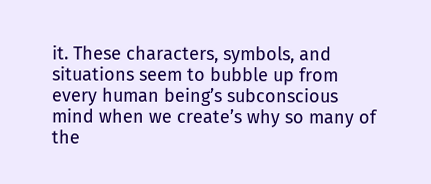it. These characters, symbols, and situations seem to bubble up from every human being’s subconscious mind when we create’s why so many of the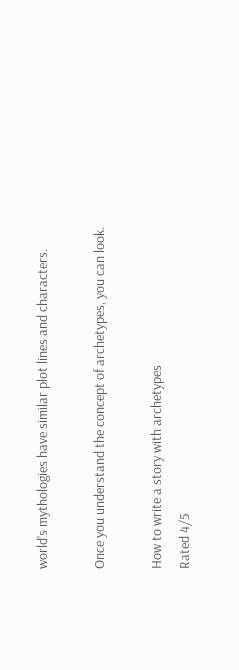world’s mythologies have similar plot lines and characters.

Once you understand the concept of archetypes, you can look.

How to write a story with archetypes
Rated 4/5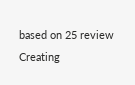based on 25 review
Creating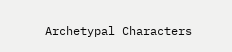Archetypal Characters